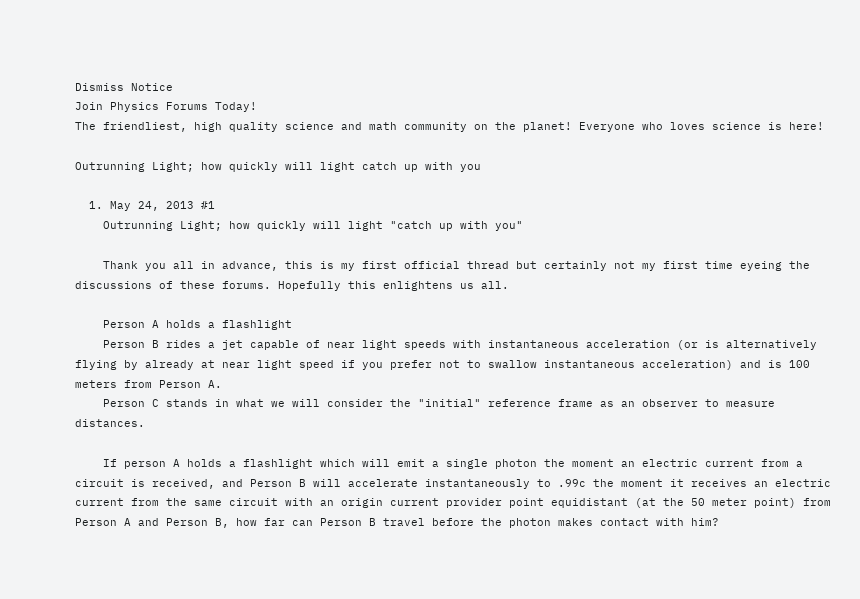Dismiss Notice
Join Physics Forums Today!
The friendliest, high quality science and math community on the planet! Everyone who loves science is here!

Outrunning Light; how quickly will light catch up with you

  1. May 24, 2013 #1
    Outrunning Light; how quickly will light "catch up with you"

    Thank you all in advance, this is my first official thread but certainly not my first time eyeing the discussions of these forums. Hopefully this enlightens us all.

    Person A holds a flashlight
    Person B rides a jet capable of near light speeds with instantaneous acceleration (or is alternatively flying by already at near light speed if you prefer not to swallow instantaneous acceleration) and is 100 meters from Person A.
    Person C stands in what we will consider the "initial" reference frame as an observer to measure distances.

    If person A holds a flashlight which will emit a single photon the moment an electric current from a circuit is received, and Person B will accelerate instantaneously to .99c the moment it receives an electric current from the same circuit with an origin current provider point equidistant (at the 50 meter point) from Person A and Person B, how far can Person B travel before the photon makes contact with him?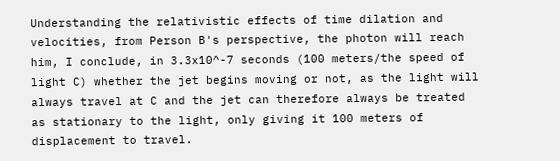Understanding the relativistic effects of time dilation and velocities, from Person B's perspective, the photon will reach him, I conclude, in 3.3x10^-7 seconds (100 meters/the speed of light C) whether the jet begins moving or not, as the light will always travel at C and the jet can therefore always be treated as stationary to the light, only giving it 100 meters of displacement to travel.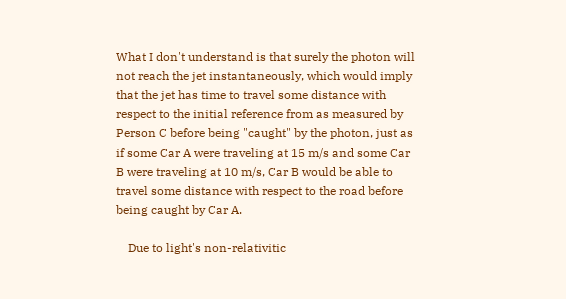What I don't understand is that surely the photon will not reach the jet instantaneously, which would imply that the jet has time to travel some distance with respect to the initial reference from as measured by Person C before being "caught" by the photon, just as if some Car A were traveling at 15 m/s and some Car B were traveling at 10 m/s, Car B would be able to travel some distance with respect to the road before being caught by Car A.

    Due to light's non-relativitic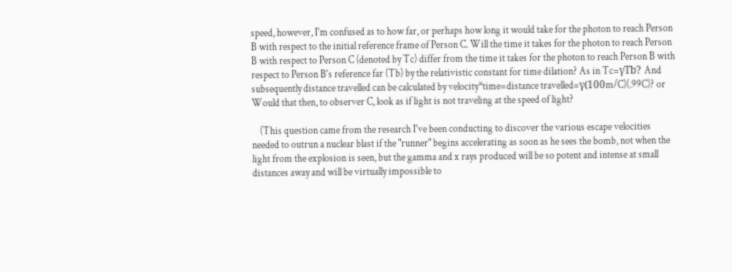speed, however, I'm confused as to how far, or perhaps how long it would take for the photon to reach Person B with respect to the initial reference frame of Person C. Will the time it takes for the photon to reach Person B with respect to Person C (denoted by Tc) differ from the time it takes for the photon to reach Person B with respect to Person B's reference far (Tb) by the relativistic constant for time dilation? As in Tc=γTb? And subsequently distance travelled can be calculated by velocity*time=distance travelled=γ(100m/C)(.99C)? or Would that then, to observer C, look as if light is not traveling at the speed of light?

    (This question came from the research I've been conducting to discover the various escape velocities needed to outrun a nuclear blast if the "runner" begins accelerating as soon as he sees the bomb, not when the light from the explosion is seen, but the gamma and x rays produced will be so potent and intense at small distances away and will be virtually impossible to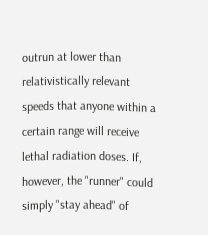outrun at lower than relativistically relevant speeds that anyone within a certain range will receive lethal radiation doses. If, however, the "runner" could simply "stay ahead" of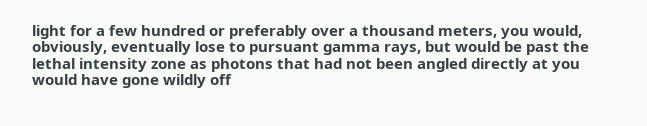light for a few hundred or preferably over a thousand meters, you would, obviously, eventually lose to pursuant gamma rays, but would be past the lethal intensity zone as photons that had not been angled directly at you would have gone wildly off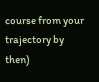course from your trajectory by then)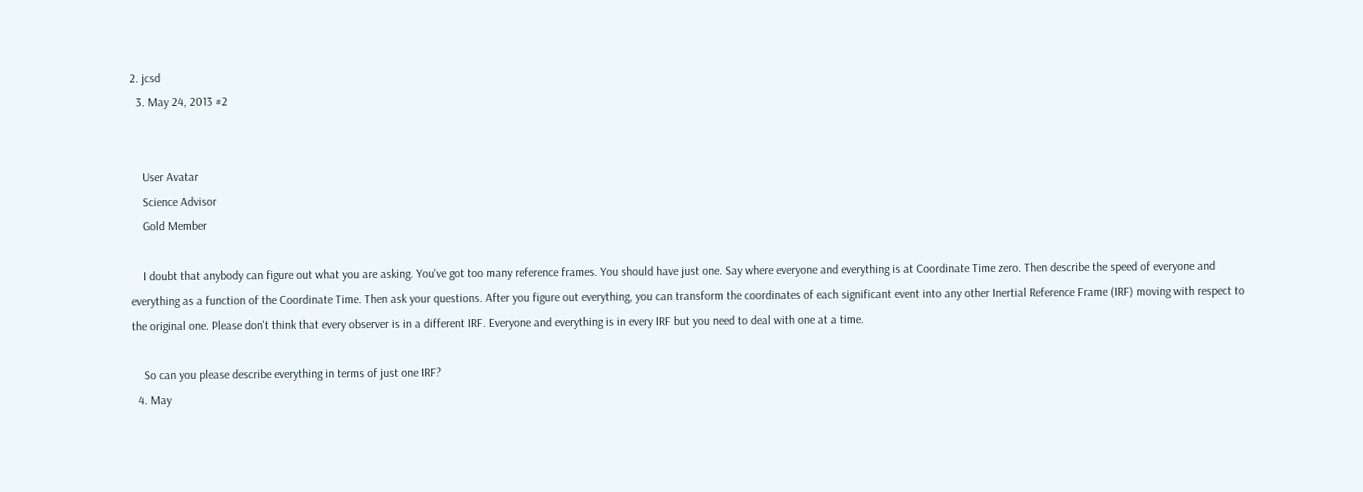2. jcsd
  3. May 24, 2013 #2


    User Avatar
    Science Advisor
    Gold Member

    I doubt that anybody can figure out what you are asking. You've got too many reference frames. You should have just one. Say where everyone and everything is at Coordinate Time zero. Then describe the speed of everyone and everything as a function of the Coordinate Time. Then ask your questions. After you figure out everything, you can transform the coordinates of each significant event into any other Inertial Reference Frame (IRF) moving with respect to the original one. Please don't think that every observer is in a different IRF. Everyone and everything is in every IRF but you need to deal with one at a time.

    So can you please describe everything in terms of just one IRF?
  4. May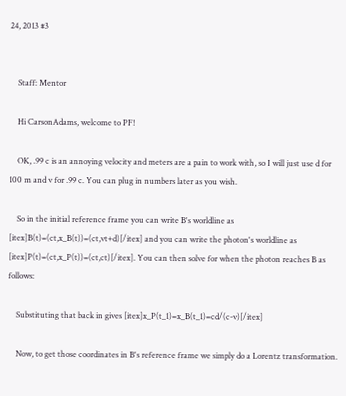24, 2013 #3


    Staff: Mentor

    Hi CarsonAdams, welcome to PF!

    OK, .99 c is an annoying velocity and meters are a pain to work with, so I will just use d for 100 m and v for .99 c. You can plug in numbers later as you wish.

    So in the initial reference frame you can write B's worldline as [itex]B(t)=(ct,x_B(t))=(ct,vt+d)[/itex] and you can write the photon's worldline as [itex]P(t)=(ct,x_P(t))=(ct,ct)[/itex]. You can then solve for when the photon reaches B as follows:

    Substituting that back in gives [itex]x_P(t_1)=x_B(t_1)=cd/(c-v)[/itex]

    Now, to get those coordinates in B's reference frame we simply do a Lorentz transformation.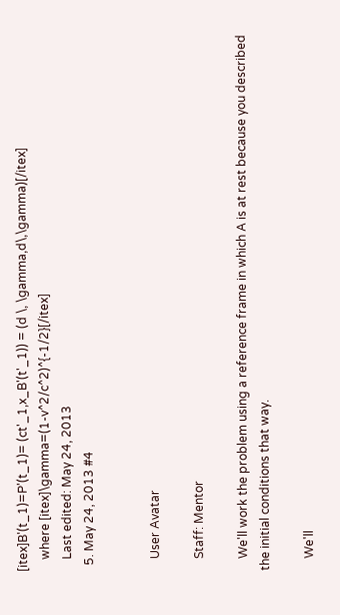[itex]B'(t_1)=P'(t_1)= (ct'_1,x_B'(t'_1)) = (d \, \gamma,d\,\gamma)[/itex]
    where [itex]\gamma=(1-v^2/c^2)^{-1/2}[/itex]
    Last edited: May 24, 2013
  5. May 24, 2013 #4


    User Avatar

    Staff: Mentor

    We'll work the problem using a reference frame in which A is at rest because you described the initial conditions that way.

    We'll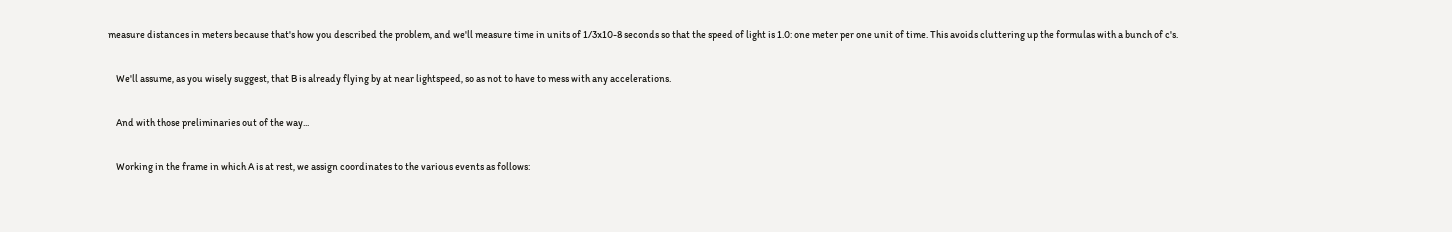measure distances in meters because that's how you described the problem, and we'll measure time in units of 1/3x10-8 seconds so that the speed of light is 1.0: one meter per one unit of time. This avoids cluttering up the formulas with a bunch of c's.

    We'll assume, as you wisely suggest, that B is already flying by at near lightspeed, so as not to have to mess with any accelerations.

    And with those preliminaries out of the way...

    Working in the frame in which A is at rest, we assign coordinates to the various events as follows: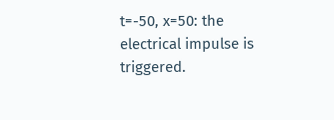t=-50, x=50: the electrical impulse is triggered.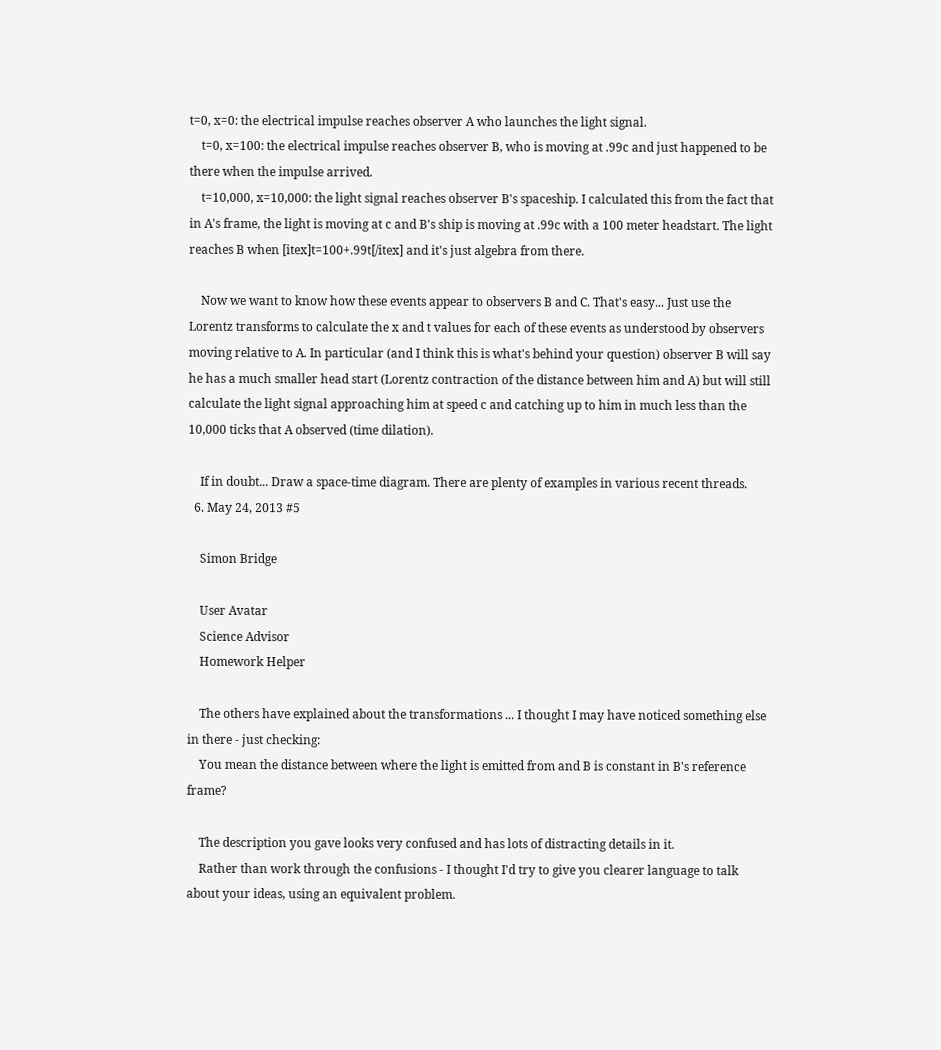t=0, x=0: the electrical impulse reaches observer A who launches the light signal.
    t=0, x=100: the electrical impulse reaches observer B, who is moving at .99c and just happened to be there when the impulse arrived.
    t=10,000, x=10,000: the light signal reaches observer B's spaceship. I calculated this from the fact that in A's frame, the light is moving at c and B's ship is moving at .99c with a 100 meter headstart. The light reaches B when [itex]t=100+.99t[/itex] and it's just algebra from there.

    Now we want to know how these events appear to observers B and C. That's easy... Just use the Lorentz transforms to calculate the x and t values for each of these events as understood by observers moving relative to A. In particular (and I think this is what's behind your question) observer B will say he has a much smaller head start (Lorentz contraction of the distance between him and A) but will still calculate the light signal approaching him at speed c and catching up to him in much less than the 10,000 ticks that A observed (time dilation).

    If in doubt... Draw a space-time diagram. There are plenty of examples in various recent threads.
  6. May 24, 2013 #5

    Simon Bridge

    User Avatar
    Science Advisor
    Homework Helper

    The others have explained about the transformations ... I thought I may have noticed something else in there - just checking:
    You mean the distance between where the light is emitted from and B is constant in B's reference frame?

    The description you gave looks very confused and has lots of distracting details in it.
    Rather than work through the confusions - I thought I'd try to give you clearer language to talk about your ideas, using an equivalent problem.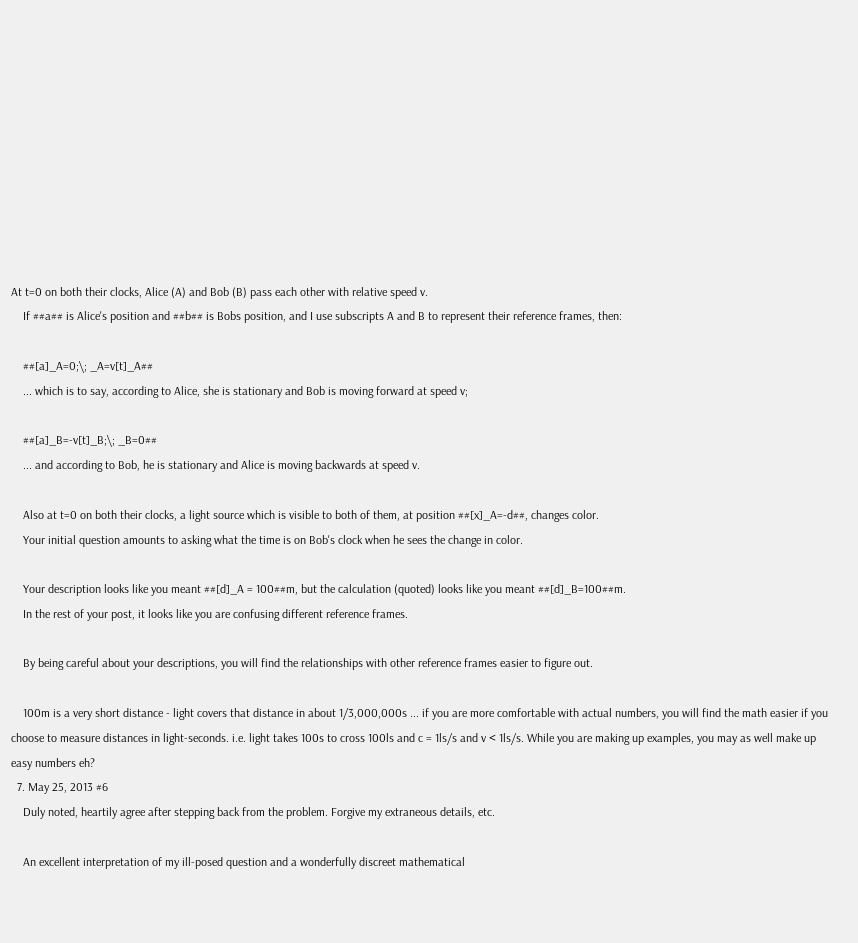At t=0 on both their clocks, Alice (A) and Bob (B) pass each other with relative speed v.
    If ##a## is Alice's position and ##b## is Bobs position, and I use subscripts A and B to represent their reference frames, then:

    ##[a]_A=0;\; _A=v[t]_A##
    ... which is to say, according to Alice, she is stationary and Bob is moving forward at speed v;

    ##[a]_B=-v[t]_B;\; _B=0##
    ... and according to Bob, he is stationary and Alice is moving backwards at speed v.

    Also at t=0 on both their clocks, a light source which is visible to both of them, at position ##[x]_A=-d##, changes color.
    Your initial question amounts to asking what the time is on Bob's clock when he sees the change in color.

    Your description looks like you meant ##[d]_A = 100##m, but the calculation (quoted) looks like you meant ##[d]_B=100##m.
    In the rest of your post, it looks like you are confusing different reference frames.

    By being careful about your descriptions, you will find the relationships with other reference frames easier to figure out.

    100m is a very short distance - light covers that distance in about 1/3,000,000s ... if you are more comfortable with actual numbers, you will find the math easier if you choose to measure distances in light-seconds. i.e. light takes 100s to cross 100ls and c = 1ls/s and v < 1ls/s. While you are making up examples, you may as well make up easy numbers eh?
  7. May 25, 2013 #6
    Duly noted, heartily agree after stepping back from the problem. Forgive my extraneous details, etc.

    An excellent interpretation of my ill-posed question and a wonderfully discreet mathematical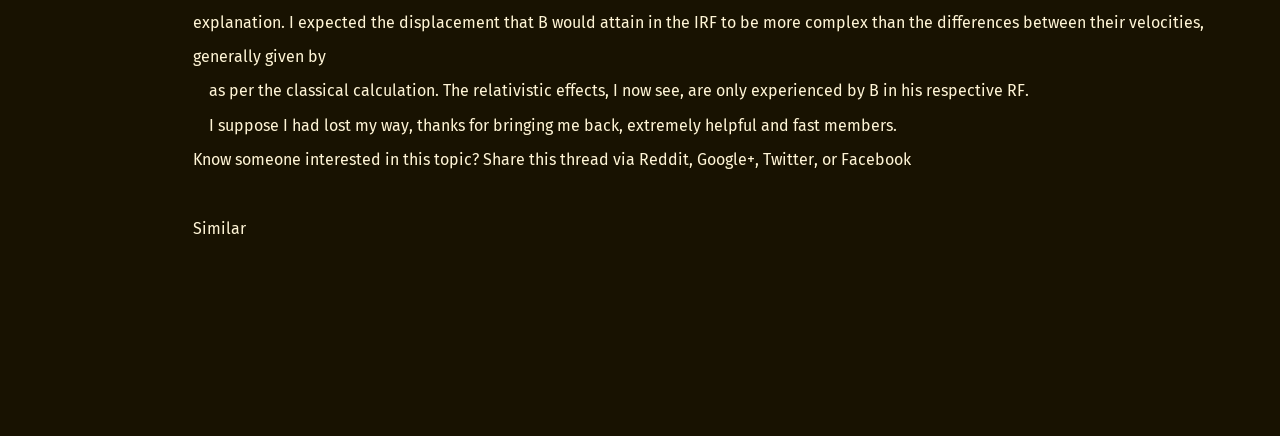explanation. I expected the displacement that B would attain in the IRF to be more complex than the differences between their velocities, generally given by
    as per the classical calculation. The relativistic effects, I now see, are only experienced by B in his respective RF.
    I suppose I had lost my way, thanks for bringing me back, extremely helpful and fast members.
Know someone interested in this topic? Share this thread via Reddit, Google+, Twitter, or Facebook

Similar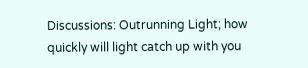Discussions: Outrunning Light; how quickly will light catch up with you